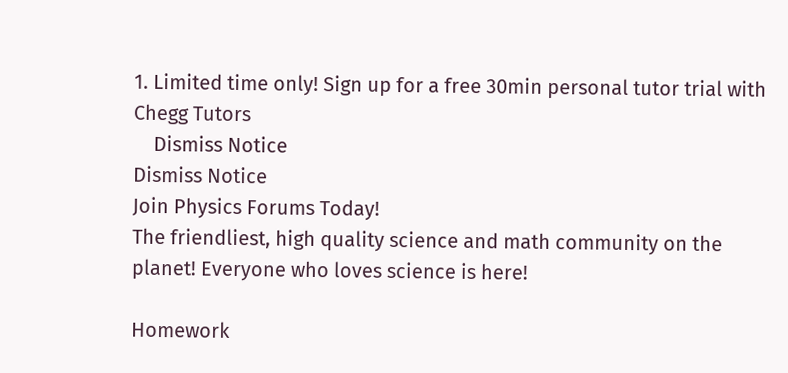1. Limited time only! Sign up for a free 30min personal tutor trial with Chegg Tutors
    Dismiss Notice
Dismiss Notice
Join Physics Forums Today!
The friendliest, high quality science and math community on the planet! Everyone who loves science is here!

Homework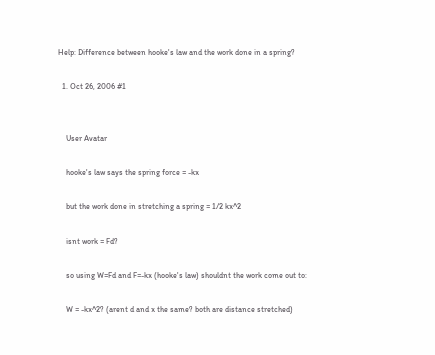Help: Difference between hooke's law and the work done in a spring?

  1. Oct 26, 2006 #1


    User Avatar

    hooke's law says the spring force = -kx

    but the work done in stretching a spring = 1/2 kx^2

    isnt work = Fd?

    so using W=Fd and F=-kx (hooke's law) shouldnt the work come out to:

    W = -kx^2? (arent d and x the same? both are distance stretched)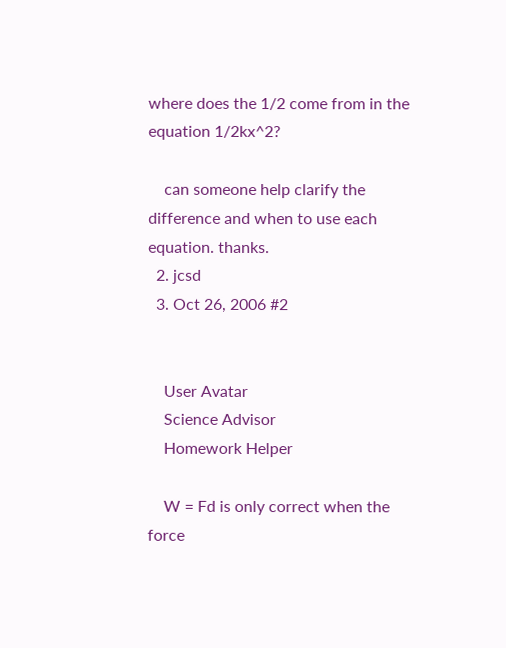where does the 1/2 come from in the equation 1/2kx^2?

    can someone help clarify the difference and when to use each equation. thanks.
  2. jcsd
  3. Oct 26, 2006 #2


    User Avatar
    Science Advisor
    Homework Helper

    W = Fd is only correct when the force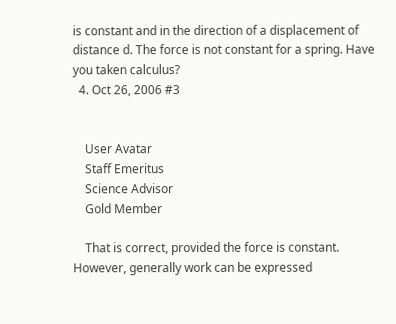is constant and in the direction of a displacement of distance d. The force is not constant for a spring. Have you taken calculus?
  4. Oct 26, 2006 #3


    User Avatar
    Staff Emeritus
    Science Advisor
    Gold Member

    That is correct, provided the force is constant. However, generally work can be expressed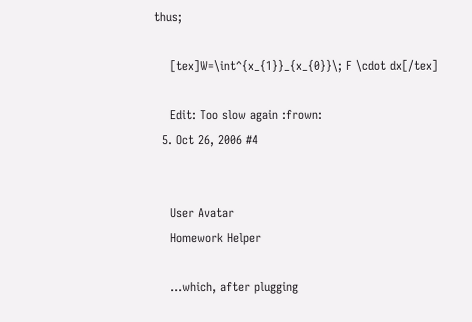thus;

    [tex]W=\int^{x_{1}}_{x_{0}}\; F \cdot dx[/tex]

    Edit: Too slow again :frown:
  5. Oct 26, 2006 #4


    User Avatar
    Homework Helper

    ...which, after plugging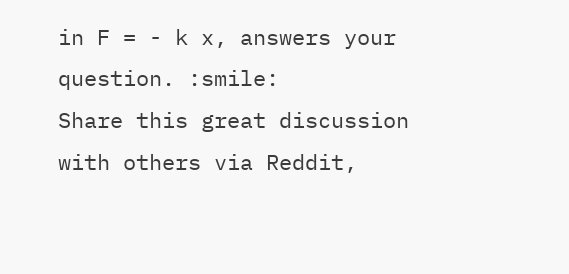in F = - k x, answers your question. :smile:
Share this great discussion with others via Reddit,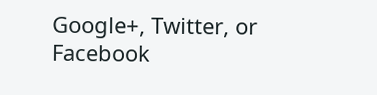Google+, Twitter, or Facebook